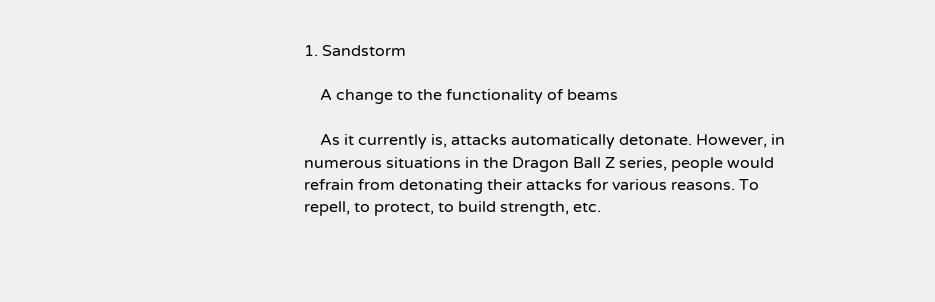1. Sandstorm

    A change to the functionality of beams

    As it currently is, attacks automatically detonate. However, in numerous situations in the Dragon Ball Z series, people would refrain from detonating their attacks for various reasons. To repell, to protect, to build strength, etc.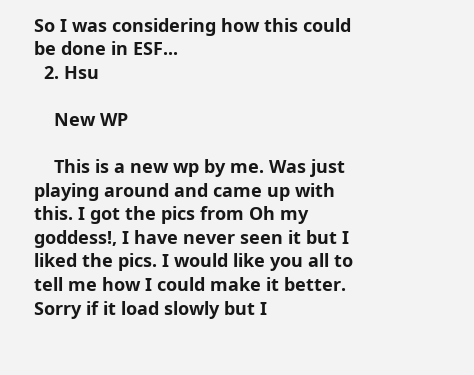So I was considering how this could be done in ESF...
  2. Hsu

    New WP

    This is a new wp by me. Was just playing around and came up with this. I got the pics from Oh my goddess!, I have never seen it but I liked the pics. I would like you all to tell me how I could make it better. Sorry if it load slowly but I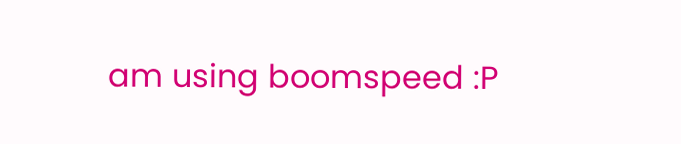am using boomspeed :P